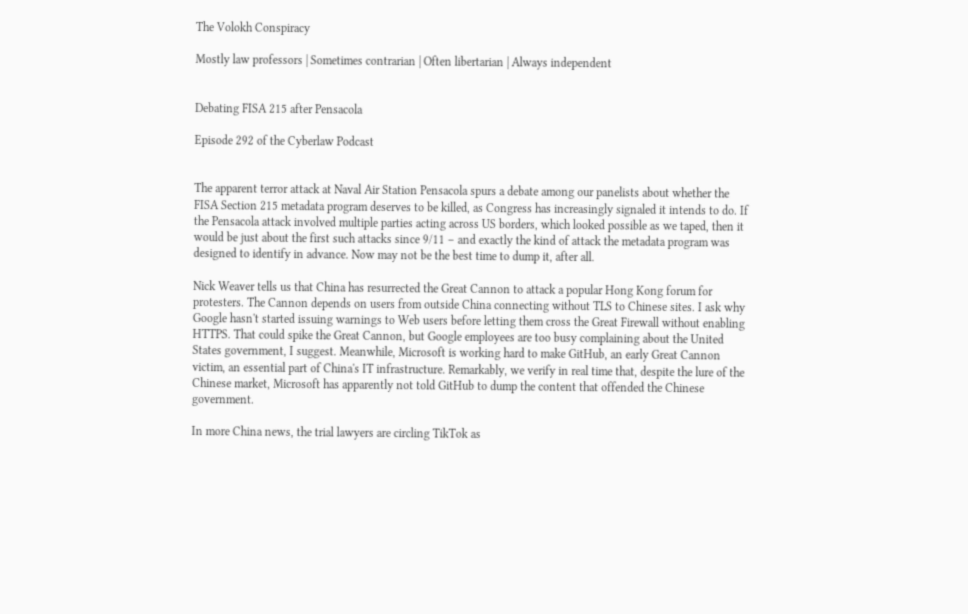The Volokh Conspiracy

Mostly law professors | Sometimes contrarian | Often libertarian | Always independent


Debating FISA 215 after Pensacola

Episode 292 of the Cyberlaw Podcast


The apparent terror attack at Naval Air Station Pensacola spurs a debate among our panelists about whether the FISA Section 215 metadata program deserves to be killed, as Congress has increasingly signaled it intends to do. If the Pensacola attack involved multiple parties acting across US borders, which looked possible as we taped, then it would be just about the first such attacks since 9/11 – and exactly the kind of attack the metadata program was designed to identify in advance. Now may not be the best time to dump it, after all.

Nick Weaver tells us that China has resurrected the Great Cannon to attack a popular Hong Kong forum for protesters. The Cannon depends on users from outside China connecting without TLS to Chinese sites. I ask why Google hasn't started issuing warnings to Web users before letting them cross the Great Firewall without enabling HTTPS. That could spike the Great Cannon, but Google employees are too busy complaining about the United States government, I suggest. Meanwhile, Microsoft is working hard to make GitHub, an early Great Cannon victim, an essential part of China's IT infrastructure. Remarkably, we verify in real time that, despite the lure of the Chinese market, Microsoft has apparently not told GitHub to dump the content that offended the Chinese government.

In more China news, the trial lawyers are circling TikTok as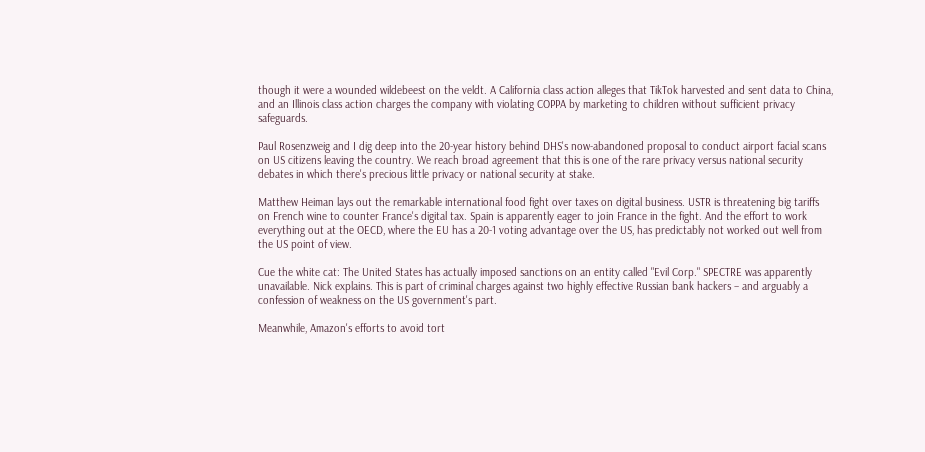though it were a wounded wildebeest on the veldt. A California class action alleges that TikTok harvested and sent data to China, and an Illinois class action charges the company with violating COPPA by marketing to children without sufficient privacy safeguards.

Paul Rosenzweig and I dig deep into the 20-year history behind DHS's now-abandoned proposal to conduct airport facial scans on US citizens leaving the country. We reach broad agreement that this is one of the rare privacy versus national security debates in which there's precious little privacy or national security at stake.

Matthew Heiman lays out the remarkable international food fight over taxes on digital business. USTR is threatening big tariffs on French wine to counter France's digital tax. Spain is apparently eager to join France in the fight. And the effort to work everything out at the OECD, where the EU has a 20-1 voting advantage over the US, has predictably not worked out well from the US point of view.

Cue the white cat: The United States has actually imposed sanctions on an entity called "Evil Corp." SPECTRE was apparently unavailable. Nick explains. This is part of criminal charges against two highly effective Russian bank hackers – and arguably a confession of weakness on the US government's part.

Meanwhile, Amazon's efforts to avoid tort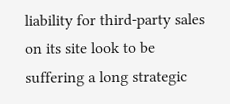liability for third-party sales on its site look to be suffering a long strategic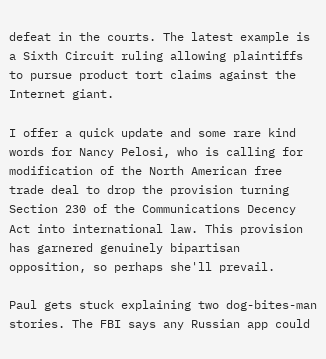defeat in the courts. The latest example is a Sixth Circuit ruling allowing plaintiffs to pursue product tort claims against the Internet giant.

I offer a quick update and some rare kind words for Nancy Pelosi, who is calling for modification of the North American free trade deal to drop the provision turning Section 230 of the Communications Decency Act into international law. This provision has garnered genuinely bipartisan opposition, so perhaps she'll prevail.

Paul gets stuck explaining two dog-bites-man stories. The FBI says any Russian app could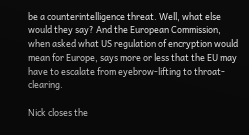be a counterintelligence threat. Well, what else would they say? And the European Commission, when asked what US regulation of encryption would mean for Europe, says more or less that the EU may have to escalate from eyebrow-lifting to throat-clearing.

Nick closes the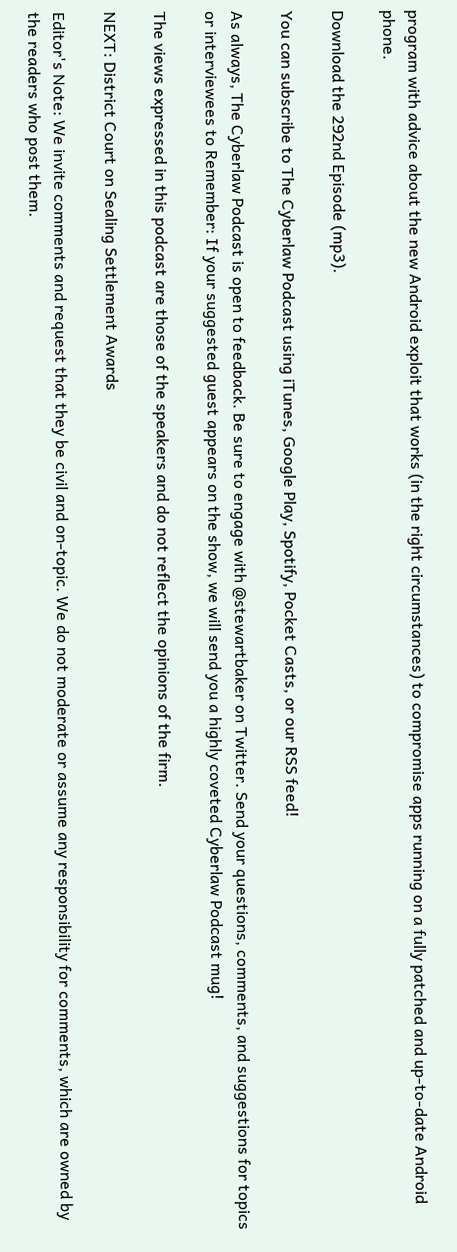program with advice about the new Android exploit that works (in the right circumstances) to compromise apps running on a fully patched and up-to-date Android phone.

Download the 292nd Episode (mp3).

You can subscribe to The Cyberlaw Podcast using iTunes, Google Play, Spotify, Pocket Casts, or our RSS feed!

As always, The Cyberlaw Podcast is open to feedback. Be sure to engage with @stewartbaker on Twitter. Send your questions, comments, and suggestions for topics or interviewees to Remember: If your suggested guest appears on the show, we will send you a highly coveted Cyberlaw Podcast mug!

The views expressed in this podcast are those of the speakers and do not reflect the opinions of the firm.

NEXT: District Court on Sealing Settlement Awards

Editor's Note: We invite comments and request that they be civil and on-topic. We do not moderate or assume any responsibility for comments, which are owned by the readers who post them.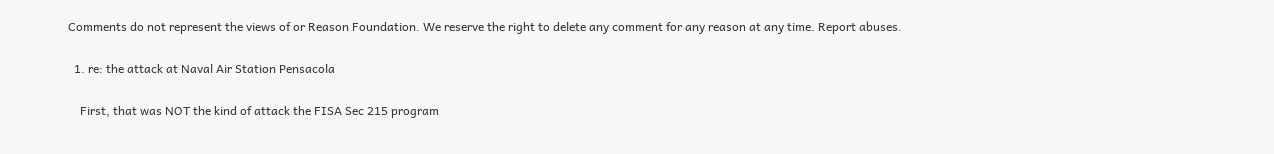Comments do not represent the views of or Reason Foundation. We reserve the right to delete any comment for any reason at any time. Report abuses.

  1. re: the attack at Naval Air Station Pensacola

    First, that was NOT the kind of attack the FISA Sec 215 program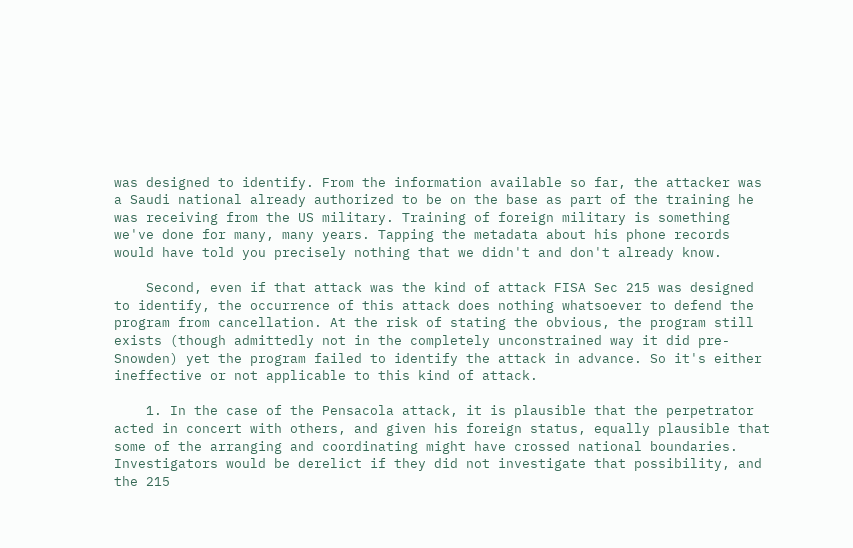was designed to identify. From the information available so far, the attacker was a Saudi national already authorized to be on the base as part of the training he was receiving from the US military. Training of foreign military is something we've done for many, many years. Tapping the metadata about his phone records would have told you precisely nothing that we didn't and don't already know.

    Second, even if that attack was the kind of attack FISA Sec 215 was designed to identify, the occurrence of this attack does nothing whatsoever to defend the program from cancellation. At the risk of stating the obvious, the program still exists (though admittedly not in the completely unconstrained way it did pre-Snowden) yet the program failed to identify the attack in advance. So it's either ineffective or not applicable to this kind of attack.

    1. In the case of the Pensacola attack, it is plausible that the perpetrator acted in concert with others, and given his foreign status, equally plausible that some of the arranging and coordinating might have crossed national boundaries. Investigators would be derelict if they did not investigate that possibility, and the 215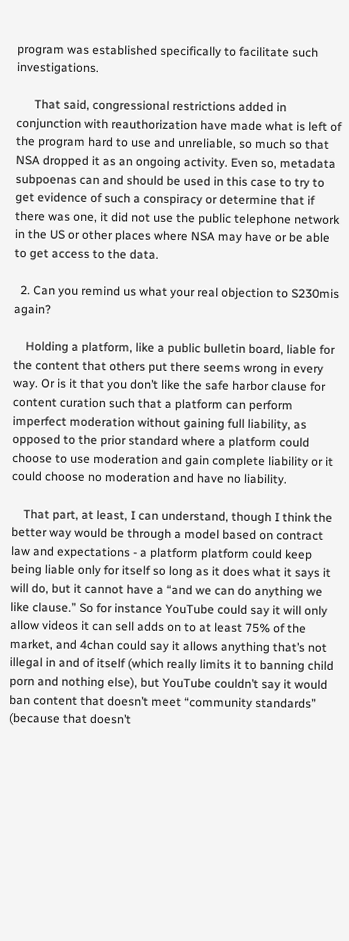program was established specifically to facilitate such investigations.

      That said, congressional restrictions added in conjunction with reauthorization have made what is left of the program hard to use and unreliable, so much so that NSA dropped it as an ongoing activity. Even so, metadata subpoenas can and should be used in this case to try to get evidence of such a conspiracy or determine that if there was one, it did not use the public telephone network in the US or other places where NSA may have or be able to get access to the data.

  2. Can you remind us what your real objection to S230mis again?

    Holding a platform, like a public bulletin board, liable for the content that others put there seems wrong in every way. Or is it that you don’t like the safe harbor clause for content curation such that a platform can perform imperfect moderation without gaining full liability, as opposed to the prior standard where a platform could choose to use moderation and gain complete liability or it could choose no moderation and have no liability.

    That part, at least, I can understand, though I think the better way would be through a model based on contract law and expectations - a platform platform could keep being liable only for itself so long as it does what it says it will do, but it cannot have a “and we can do anything we like clause.” So for instance YouTube could say it will only allow videos it can sell adds on to at least 75% of the market, and 4chan could say it allows anything that’s not illegal in and of itself (which really limits it to banning child porn and nothing else), but YouTube couldn’t say it would ban content that doesn’t meet “community standards” (because that doesn’t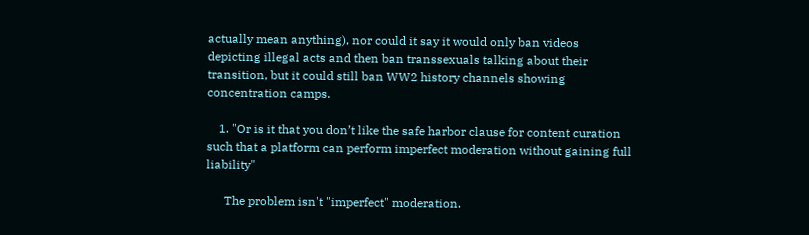actually mean anything), nor could it say it would only ban videos depicting illegal acts and then ban transsexuals talking about their transition, but it could still ban WW2 history channels showing concentration camps.

    1. "Or is it that you don’t like the safe harbor clause for content curation such that a platform can perform imperfect moderation without gaining full liability"

      The problem isn't "imperfect" moderation.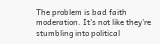The problem is bad faith moderation. It's not like they're stumbling into political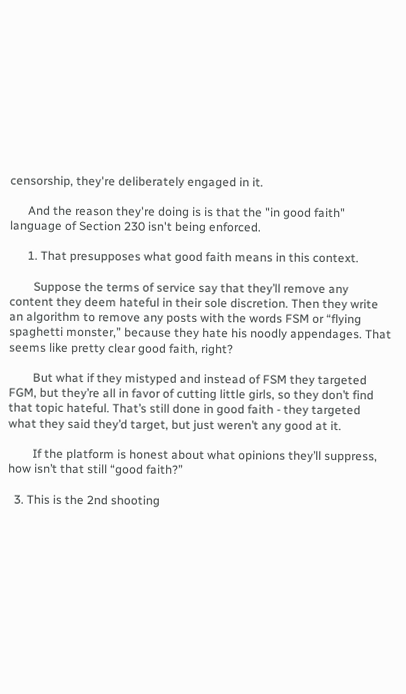censorship, they're deliberately engaged in it.

      And the reason they're doing is is that the "in good faith" language of Section 230 isn't being enforced.

      1. That presupposes what good faith means in this context.

        Suppose the terms of service say that they’ll remove any content they deem hateful in their sole discretion. Then they write an algorithm to remove any posts with the words FSM or “flying spaghetti monster,” because they hate his noodly appendages. That seems like pretty clear good faith, right?

        But what if they mistyped and instead of FSM they targeted FGM, but they’re all in favor of cutting little girls, so they don’t find that topic hateful. That’s still done in good faith - they targeted what they said they’d target, but just weren’t any good at it.

        If the platform is honest about what opinions they’ll suppress, how isn’t that still “good faith?”

  3. This is the 2nd shooting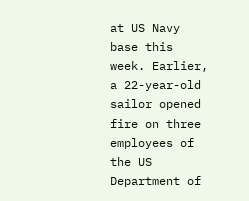at US Navy base this week. Earlier, a 22-year-old sailor opened fire on three employees of the US Department of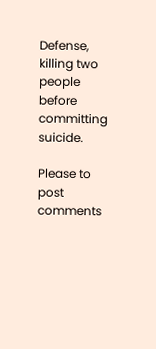Defense, killing two people before committing suicide.

Please to post comments